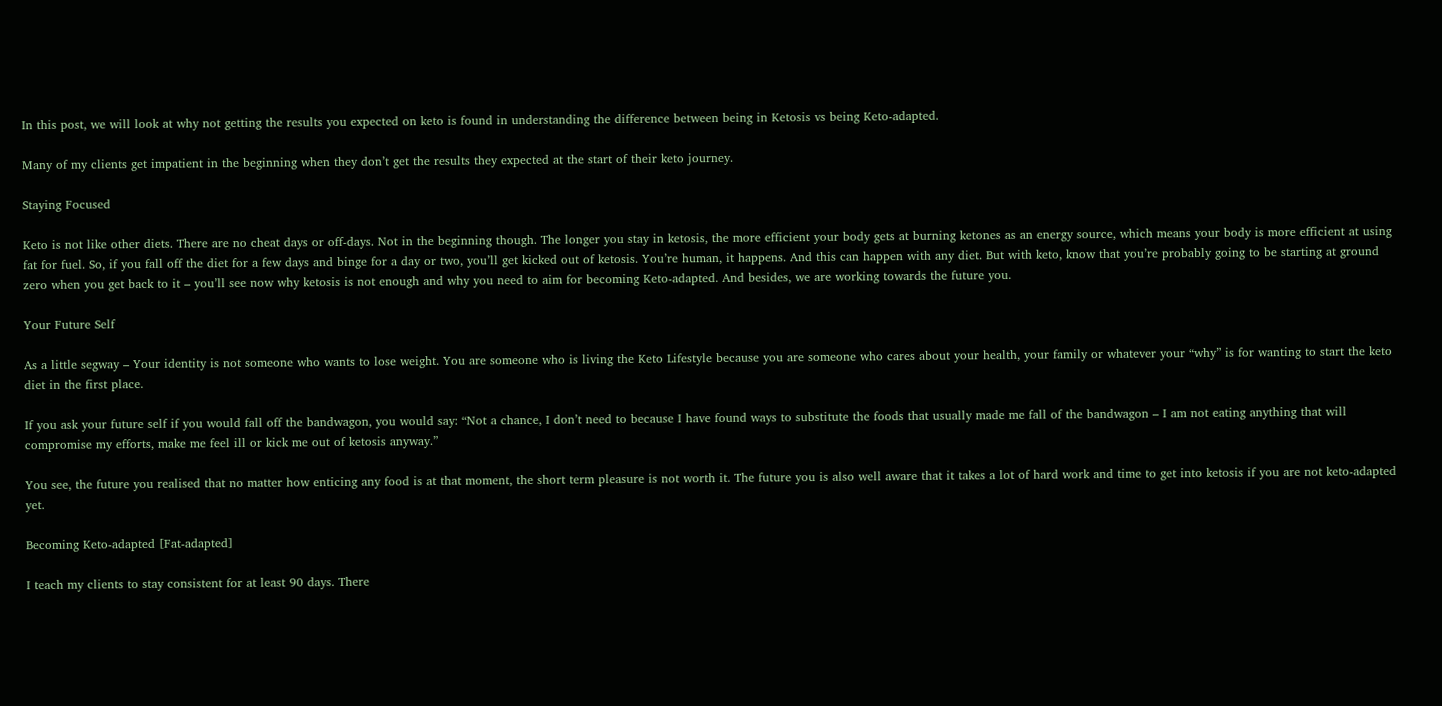In this post, we will look at why not getting the results you expected on keto is found in understanding the difference between being in Ketosis vs being Keto-adapted.

Many of my clients get impatient in the beginning when they don’t get the results they expected at the start of their keto journey.

Staying Focused

Keto is not like other diets. There are no cheat days or off-days. Not in the beginning though. The longer you stay in ketosis, the more efficient your body gets at burning ketones as an energy source, which means your body is more efficient at using fat for fuel. So, if you fall off the diet for a few days and binge for a day or two, you’ll get kicked out of ketosis. You’re human, it happens. And this can happen with any diet. But with keto, know that you’re probably going to be starting at ground zero when you get back to it – you’ll see now why ketosis is not enough and why you need to aim for becoming Keto-adapted. And besides, we are working towards the future you.

Your Future Self

As a little segway – Your identity is not someone who wants to lose weight. You are someone who is living the Keto Lifestyle because you are someone who cares about your health, your family or whatever your “why” is for wanting to start the keto diet in the first place.

If you ask your future self if you would fall off the bandwagon, you would say: “Not a chance, I don’t need to because I have found ways to substitute the foods that usually made me fall of the bandwagon – I am not eating anything that will compromise my efforts, make me feel ill or kick me out of ketosis anyway.”

You see, the future you realised that no matter how enticing any food is at that moment, the short term pleasure is not worth it. The future you is also well aware that it takes a lot of hard work and time to get into ketosis if you are not keto-adapted yet.

Becoming Keto-adapted [Fat-adapted]

I teach my clients to stay consistent for at least 90 days. There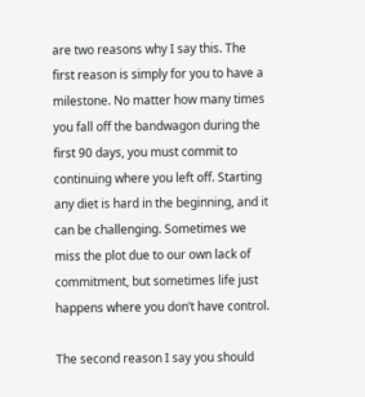are two reasons why I say this. The first reason is simply for you to have a milestone. No matter how many times you fall off the bandwagon during the first 90 days, you must commit to continuing where you left off. Starting any diet is hard in the beginning, and it can be challenging. Sometimes we miss the plot due to our own lack of commitment, but sometimes life just happens where you don’t have control.

The second reason I say you should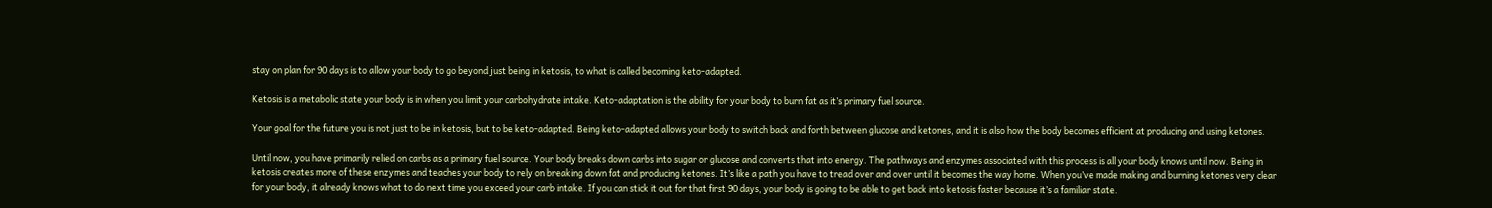stay on plan for 90 days is to allow your body to go beyond just being in ketosis, to what is called becoming keto-adapted.

Ketosis is a metabolic state your body is in when you limit your carbohydrate intake. Keto-adaptation is the ability for your body to burn fat as it’s primary fuel source.

Your goal for the future you is not just to be in ketosis, but to be keto-adapted. Being keto-adapted allows your body to switch back and forth between glucose and ketones, and it is also how the body becomes efficient at producing and using ketones.

Until now, you have primarily relied on carbs as a primary fuel source. Your body breaks down carbs into sugar or glucose and converts that into energy. The pathways and enzymes associated with this process is all your body knows until now. Being in ketosis creates more of these enzymes and teaches your body to rely on breaking down fat and producing ketones. It’s like a path you have to tread over and over until it becomes the way home. When you’ve made making and burning ketones very clear for your body, it already knows what to do next time you exceed your carb intake. If you can stick it out for that first 90 days, your body is going to be able to get back into ketosis faster because it’s a familiar state.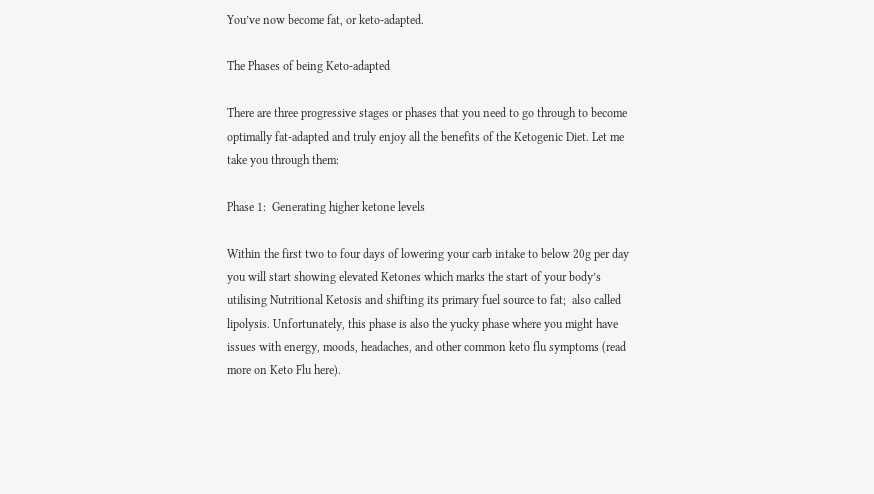You’ve now become fat, or keto-adapted.

The Phases of being Keto-adapted

There are three progressive stages or phases that you need to go through to become optimally fat-adapted and truly enjoy all the benefits of the Ketogenic Diet. Let me take you through them:

Phase 1:  Generating higher ketone levels

Within the first two to four days of lowering your carb intake to below 20g per day you will start showing elevated Ketones which marks the start of your body’s utilising Nutritional Ketosis and shifting its primary fuel source to fat;  also called lipolysis. Unfortunately, this phase is also the yucky phase where you might have issues with energy, moods, headaches, and other common keto flu symptoms (read more on Keto Flu here).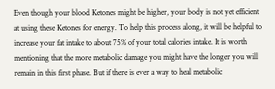Even though your blood Ketones might be higher, your body is not yet efficient at using these Ketones for energy. To help this process along, it will be helpful to increase your fat intake to about 75% of your total calories intake. It is worth mentioning that the more metabolic damage you might have the longer you will remain in this first phase. But if there is ever a way to heal metabolic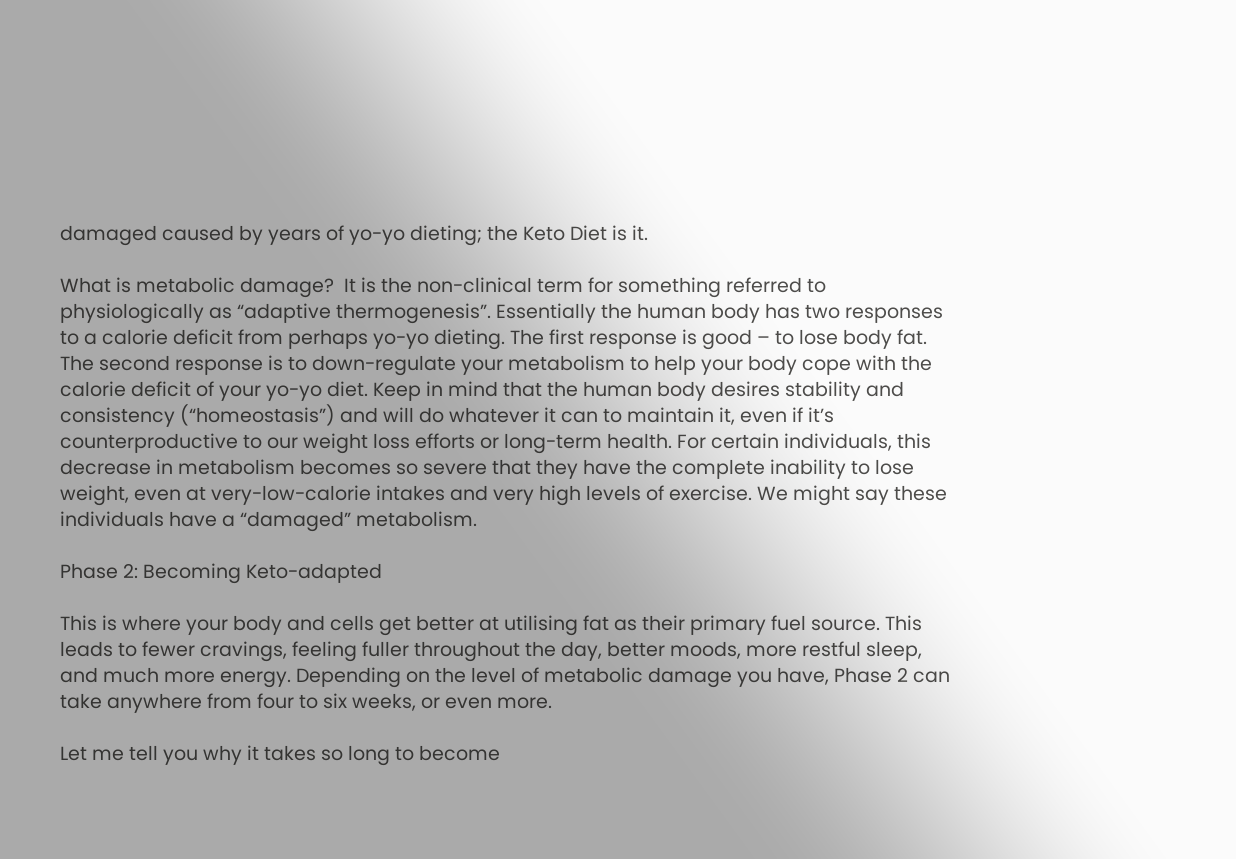damaged caused by years of yo-yo dieting; the Keto Diet is it.

What is metabolic damage?  It is the non-clinical term for something referred to physiologically as “adaptive thermogenesis”. Essentially the human body has two responses to a calorie deficit from perhaps yo-yo dieting. The first response is good – to lose body fat.  The second response is to down-regulate your metabolism to help your body cope with the calorie deficit of your yo-yo diet. Keep in mind that the human body desires stability and consistency (“homeostasis”) and will do whatever it can to maintain it, even if it’s counterproductive to our weight loss efforts or long-term health. For certain individuals, this decrease in metabolism becomes so severe that they have the complete inability to lose weight, even at very-low-calorie intakes and very high levels of exercise. We might say these individuals have a “damaged” metabolism.

Phase 2: Becoming Keto-adapted

This is where your body and cells get better at utilising fat as their primary fuel source. This leads to fewer cravings, feeling fuller throughout the day, better moods, more restful sleep, and much more energy. Depending on the level of metabolic damage you have, Phase 2 can take anywhere from four to six weeks, or even more.

Let me tell you why it takes so long to become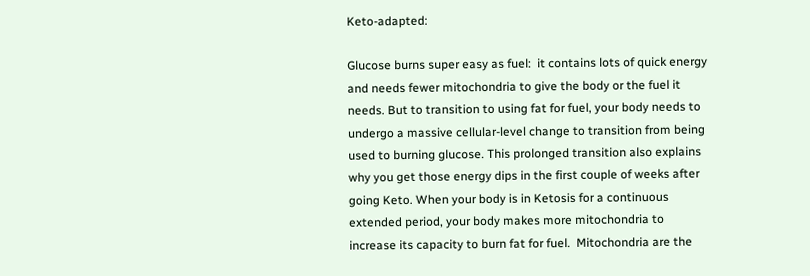Keto-adapted:

Glucose burns super easy as fuel:  it contains lots of quick energy and needs fewer mitochondria to give the body or the fuel it needs. But to transition to using fat for fuel, your body needs to undergo a massive cellular-level change to transition from being used to burning glucose. This prolonged transition also explains why you get those energy dips in the first couple of weeks after going Keto. When your body is in Ketosis for a continuous extended period, your body makes more mitochondria to increase its capacity to burn fat for fuel.  Mitochondria are the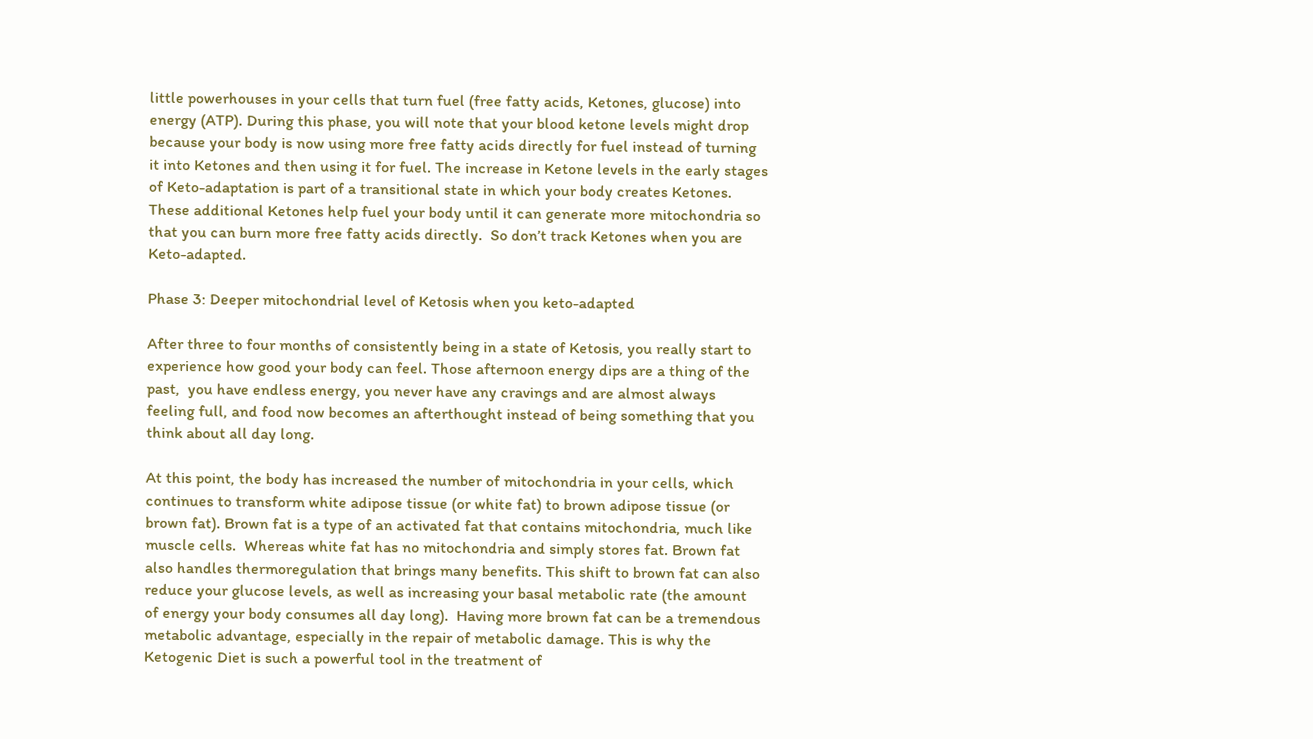little powerhouses in your cells that turn fuel (free fatty acids, Ketones, glucose) into energy (ATP). During this phase, you will note that your blood ketone levels might drop because your body is now using more free fatty acids directly for fuel instead of turning it into Ketones and then using it for fuel. The increase in Ketone levels in the early stages of Keto-adaptation is part of a transitional state in which your body creates Ketones. These additional Ketones help fuel your body until it can generate more mitochondria so that you can burn more free fatty acids directly.  So don’t track Ketones when you are Keto-adapted.

Phase 3: Deeper mitochondrial level of Ketosis when you keto-adapted

After three to four months of consistently being in a state of Ketosis, you really start to experience how good your body can feel. Those afternoon energy dips are a thing of the past,  you have endless energy, you never have any cravings and are almost always feeling full, and food now becomes an afterthought instead of being something that you think about all day long.

At this point, the body has increased the number of mitochondria in your cells, which continues to transform white adipose tissue (or white fat) to brown adipose tissue (or brown fat). Brown fat is a type of an activated fat that contains mitochondria, much like muscle cells.  Whereas white fat has no mitochondria and simply stores fat. Brown fat also handles thermoregulation that brings many benefits. This shift to brown fat can also reduce your glucose levels, as well as increasing your basal metabolic rate (the amount of energy your body consumes all day long).  Having more brown fat can be a tremendous metabolic advantage, especially in the repair of metabolic damage. This is why the Ketogenic Diet is such a powerful tool in the treatment of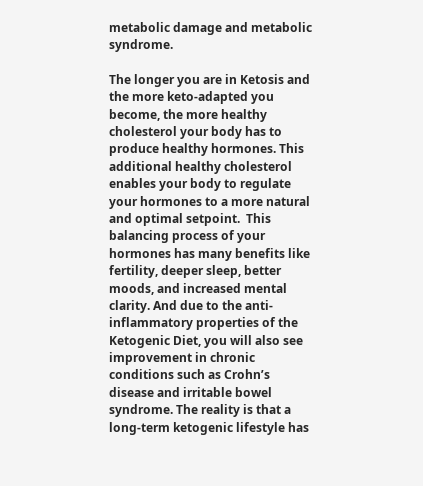metabolic damage and metabolic syndrome.

The longer you are in Ketosis and the more keto-adapted you become, the more healthy cholesterol your body has to produce healthy hormones. This additional healthy cholesterol enables your body to regulate your hormones to a more natural and optimal setpoint.  This balancing process of your hormones has many benefits like fertility, deeper sleep, better moods, and increased mental clarity. And due to the anti-inflammatory properties of the Ketogenic Diet, you will also see improvement in chronic conditions such as Crohn’s disease and irritable bowel syndrome. The reality is that a long-term ketogenic lifestyle has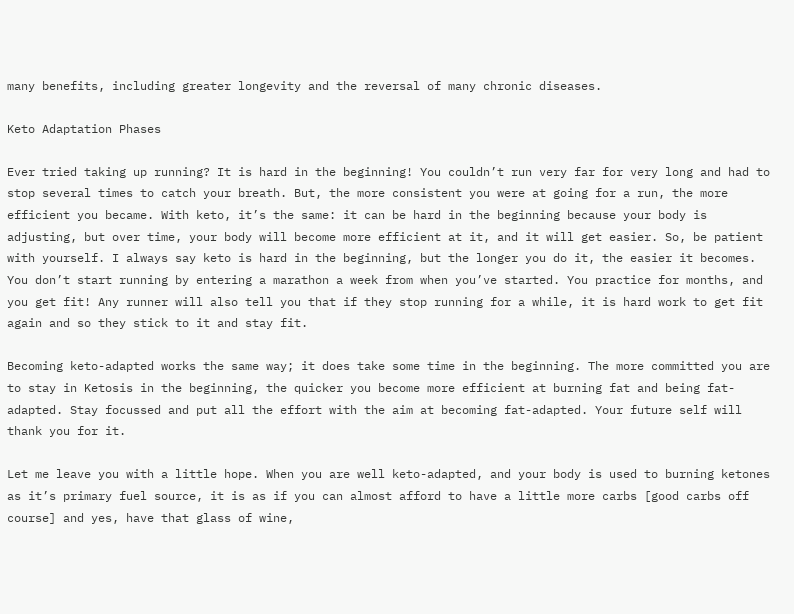many benefits, including greater longevity and the reversal of many chronic diseases.

Keto Adaptation Phases

Ever tried taking up running? It is hard in the beginning! You couldn’t run very far for very long and had to stop several times to catch your breath. But, the more consistent you were at going for a run, the more efficient you became. With keto, it’s the same: it can be hard in the beginning because your body is adjusting, but over time, your body will become more efficient at it, and it will get easier. So, be patient with yourself. I always say keto is hard in the beginning, but the longer you do it, the easier it becomes. You don’t start running by entering a marathon a week from when you’ve started. You practice for months, and you get fit! Any runner will also tell you that if they stop running for a while, it is hard work to get fit again and so they stick to it and stay fit.

Becoming keto-adapted works the same way; it does take some time in the beginning. The more committed you are to stay in Ketosis in the beginning, the quicker you become more efficient at burning fat and being fat-adapted. Stay focussed and put all the effort with the aim at becoming fat-adapted. Your future self will thank you for it.

Let me leave you with a little hope. When you are well keto-adapted, and your body is used to burning ketones as it’s primary fuel source, it is as if you can almost afford to have a little more carbs [good carbs off course] and yes, have that glass of wine,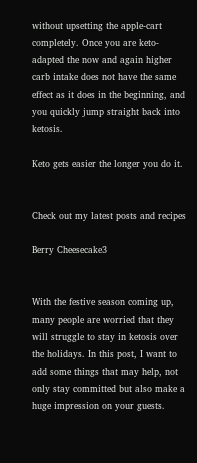without upsetting the apple-cart completely. Once you are keto-adapted the now and again higher carb intake does not have the same effect as it does in the beginning, and you quickly jump straight back into ketosis.

Keto gets easier the longer you do it.


Check out my latest posts and recipes

Berry Cheesecake3


With the festive season coming up, many people are worried that they will struggle to stay in ketosis over the holidays. In this post, I want to add some things that may help, not only stay committed but also make a huge impression on your guests.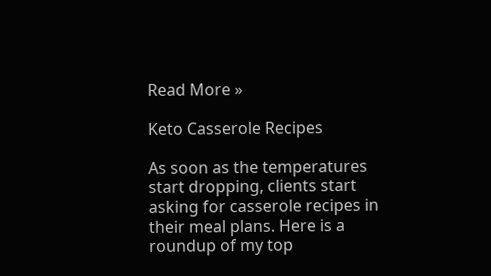Read More »

Keto Casserole Recipes

As soon as the temperatures start dropping, clients start asking for casserole recipes in their meal plans. Here is a roundup of my top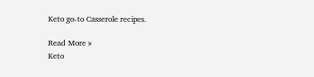Keto go-to Casserole recipes.

Read More »
Keto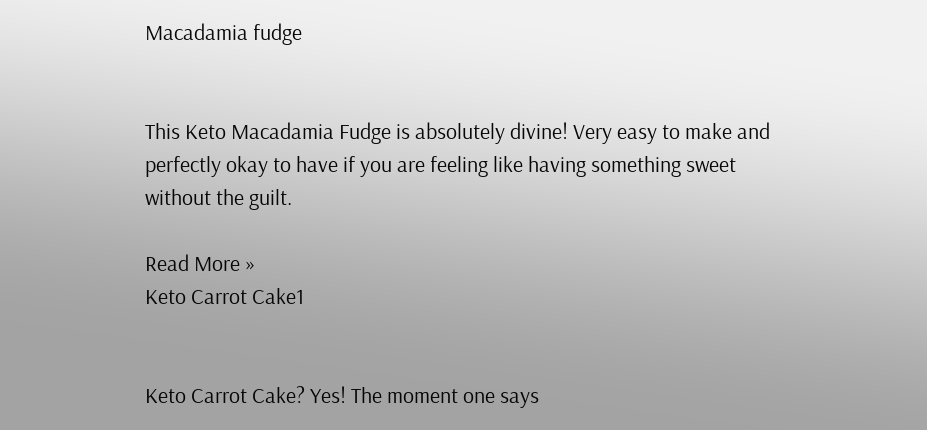Macadamia fudge


This Keto Macadamia Fudge is absolutely divine! Very easy to make and perfectly okay to have if you are feeling like having something sweet without the guilt.

Read More »
Keto Carrot Cake1


Keto Carrot Cake? Yes! The moment one says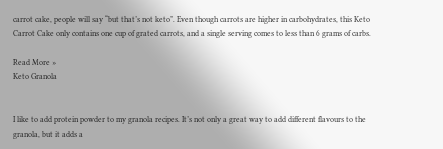carrot cake, people will say “but that’s not keto”. Even though carrots are higher in carbohydrates, this Keto Carrot Cake only contains one cup of grated carrots, and a single serving comes to less than 6 grams of carbs.

Read More »
Keto Granola


I like to add protein powder to my granola recipes. It’s not only a great way to add different flavours to the granola, but it adds a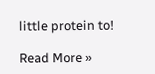little protein to!

Read More »